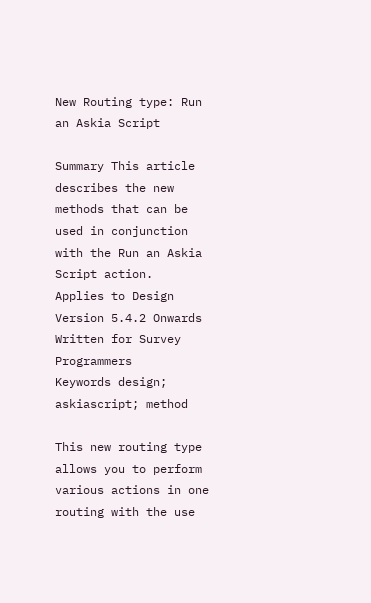New Routing type: Run an Askia Script

Summary This article describes the new methods that can be used in conjunction with the Run an Askia Script action.
Applies to Design Version 5.4.2 Onwards
Written for Survey Programmers
Keywords design; askiascript; method

This new routing type allows you to perform various actions in one routing with the use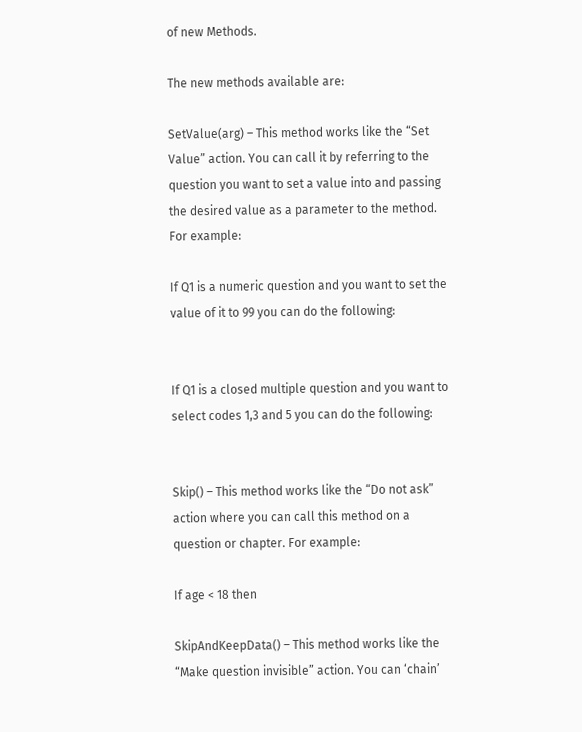of new Methods.

The new methods available are:

SetValue(arg) – This method works like the “Set Value” action. You can call it by referring to the question you want to set a value into and passing the desired value as a parameter to the method. For example:

If Q1 is a numeric question and you want to set the value of it to 99 you can do the following:


If Q1 is a closed multiple question and you want to select codes 1,3 and 5 you can do the following:


Skip() – This method works like the “Do not ask” action where you can call this method on a question or chapter. For example:

If age < 18 then

SkipAndKeepData() – This method works like the “Make question invisible” action. You can ‘chain’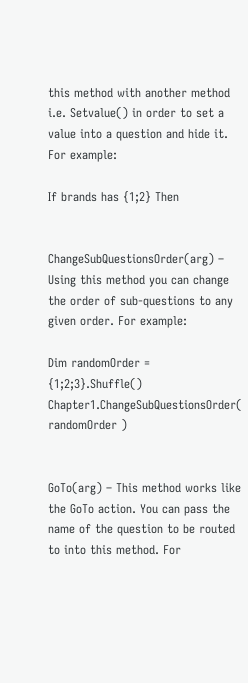this method with another method i.e. Setvalue() in order to set a value into a question and hide it. For example:

If brands has {1;2} Then


ChangeSubQuestionsOrder(arg) – Using this method you can change the order of sub-questions to any given order. For example:

Dim randomOrder = {1;2;3}.Shuffle()
Chapter1.ChangeSubQuestionsOrder( randomOrder )


GoTo(arg) – This method works like the GoTo action. You can pass the name of the question to be routed to into this method. For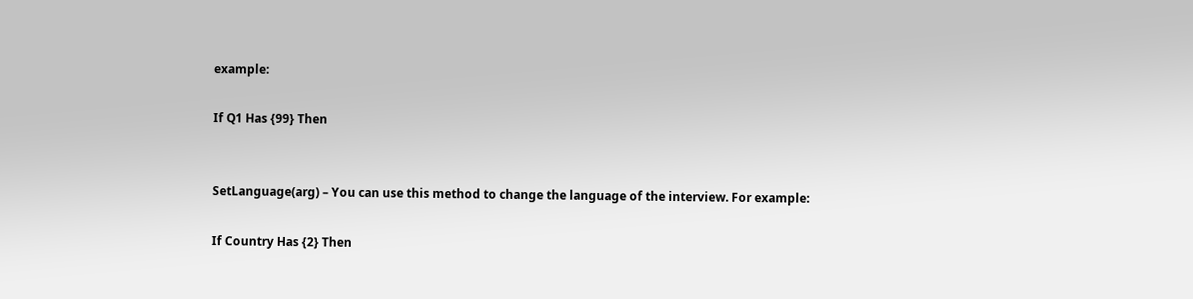example:

If Q1 Has {99} Then


SetLanguage(arg) – You can use this method to change the language of the interview. For example:

If Country Has {2} Then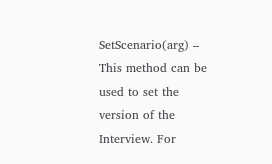SetScenario(arg) – This method can be used to set the version of the Interview. For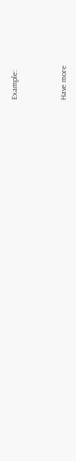Example:



Have more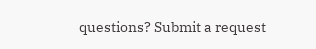questions? Submit a request